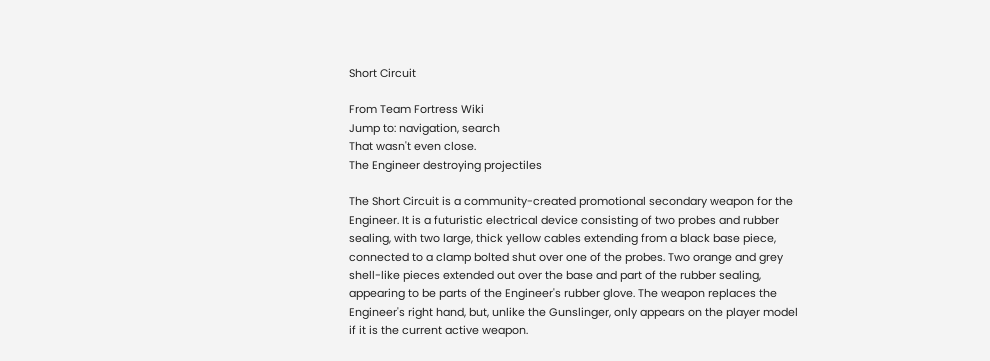Short Circuit

From Team Fortress Wiki
Jump to: navigation, search
That wasn't even close.
The Engineer destroying projectiles

The Short Circuit is a community-created promotional secondary weapon for the Engineer. It is a futuristic electrical device consisting of two probes and rubber sealing, with two large, thick yellow cables extending from a black base piece, connected to a clamp bolted shut over one of the probes. Two orange and grey shell-like pieces extended out over the base and part of the rubber sealing, appearing to be parts of the Engineer's rubber glove. The weapon replaces the Engineer's right hand, but, unlike the Gunslinger, only appears on the player model if it is the current active weapon.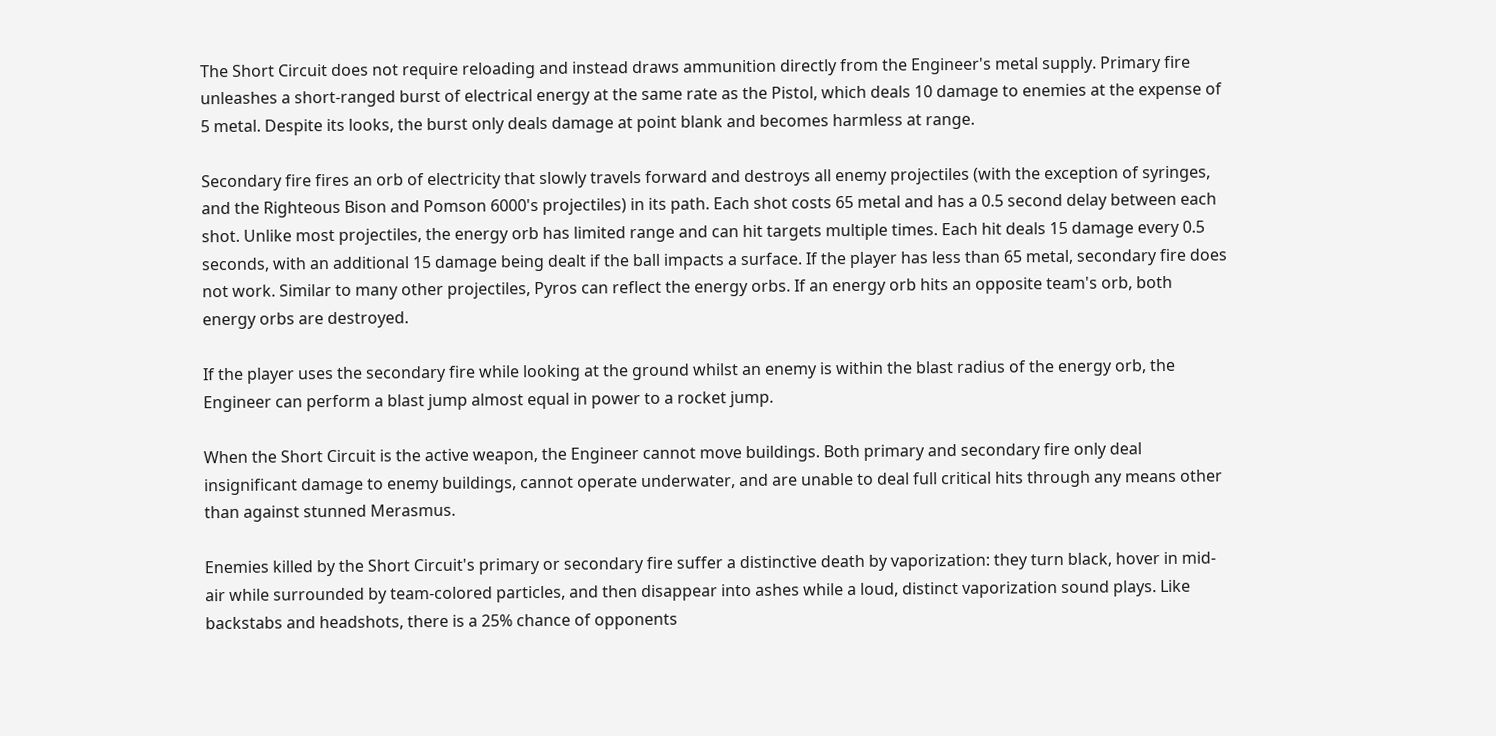The Short Circuit does not require reloading and instead draws ammunition directly from the Engineer's metal supply. Primary fire unleashes a short-ranged burst of electrical energy at the same rate as the Pistol, which deals 10 damage to enemies at the expense of 5 metal. Despite its looks, the burst only deals damage at point blank and becomes harmless at range.

Secondary fire fires an orb of electricity that slowly travels forward and destroys all enemy projectiles (with the exception of syringes, and the Righteous Bison and Pomson 6000's projectiles) in its path. Each shot costs 65 metal and has a 0.5 second delay between each shot. Unlike most projectiles, the energy orb has limited range and can hit targets multiple times. Each hit deals 15 damage every 0.5 seconds, with an additional 15 damage being dealt if the ball impacts a surface. If the player has less than 65 metal, secondary fire does not work. Similar to many other projectiles, Pyros can reflect the energy orbs. If an energy orb hits an opposite team's orb, both energy orbs are destroyed.

If the player uses the secondary fire while looking at the ground whilst an enemy is within the blast radius of the energy orb, the Engineer can perform a blast jump almost equal in power to a rocket jump.

When the Short Circuit is the active weapon, the Engineer cannot move buildings. Both primary and secondary fire only deal insignificant damage to enemy buildings, cannot operate underwater, and are unable to deal full critical hits through any means other than against stunned Merasmus.

Enemies killed by the Short Circuit's primary or secondary fire suffer a distinctive death by vaporization: they turn black, hover in mid-air while surrounded by team-colored particles, and then disappear into ashes while a loud, distinct vaporization sound plays. Like backstabs and headshots, there is a 25% chance of opponents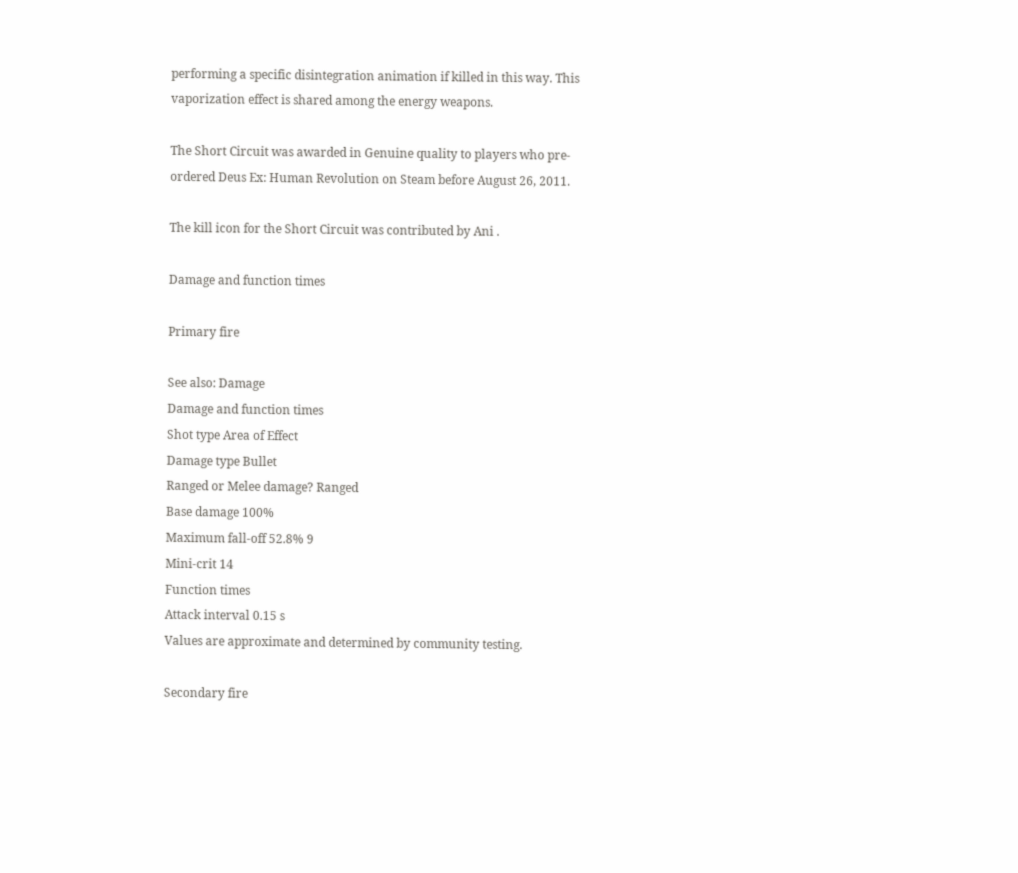performing a specific disintegration animation if killed in this way. This vaporization effect is shared among the energy weapons.

The Short Circuit was awarded in Genuine quality to players who pre-ordered Deus Ex: Human Revolution on Steam before August 26, 2011.

The kill icon for the Short Circuit was contributed by Ani .

Damage and function times

Primary fire

See also: Damage
Damage and function times
Shot type Area of Effect
Damage type Bullet
Ranged or Melee damage? Ranged
Base damage 100%
Maximum fall-off 52.8% 9
Mini-crit 14
Function times
Attack interval 0.15 s
Values are approximate and determined by community testing.

Secondary fire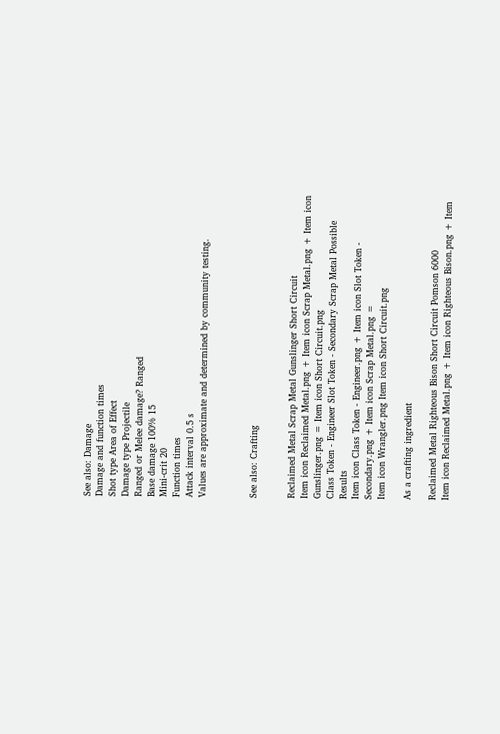See also: Damage
Damage and function times
Shot type Area of Effect
Damage type Projectile
Ranged or Melee damage? Ranged
Base damage 100% 15
Mini-crit 20
Function times
Attack interval 0.5 s
Values are approximate and determined by community testing.



See also: Crafting


Reclaimed Metal Scrap Metal Gunslinger Short Circuit
Item icon Reclaimed Metal.png + Item icon Scrap Metal.png + Item icon Gunslinger.png = Item icon Short Circuit.png
Class Token - Engineer Slot Token - Secondary Scrap Metal Possible Results
Item icon Class Token - Engineer.png + Item icon Slot Token - Secondary.png + Item icon Scrap Metal.png =
Item icon Wrangler.png Item icon Short Circuit.png

As a crafting ingredient

Reclaimed Metal Righteous Bison Short Circuit Pomson 6000
Item icon Reclaimed Metal.png + Item icon Righteous Bison.png + Item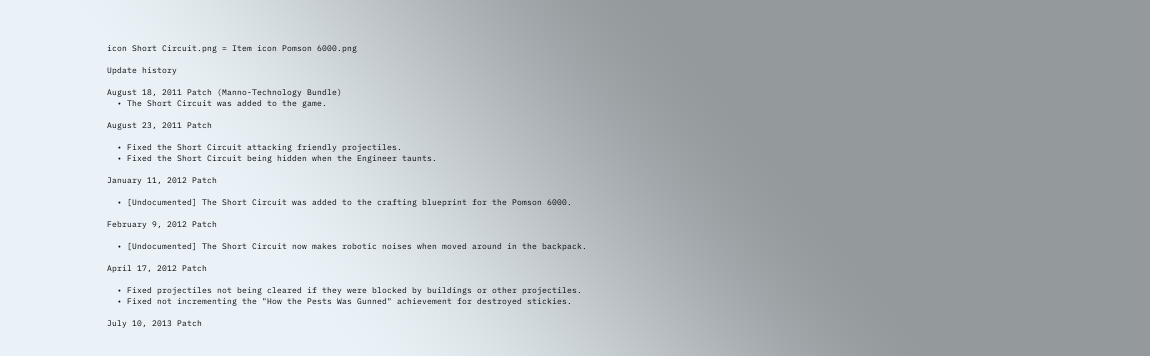icon Short Circuit.png = Item icon Pomson 6000.png

Update history

August 18, 2011 Patch (Manno-Technology Bundle)
  • The Short Circuit was added to the game.

August 23, 2011 Patch

  • Fixed the Short Circuit attacking friendly projectiles.
  • Fixed the Short Circuit being hidden when the Engineer taunts.

January 11, 2012 Patch

  • [Undocumented] The Short Circuit was added to the crafting blueprint for the Pomson 6000.

February 9, 2012 Patch

  • [Undocumented] The Short Circuit now makes robotic noises when moved around in the backpack.

April 17, 2012 Patch

  • Fixed projectiles not being cleared if they were blocked by buildings or other projectiles.
  • Fixed not incrementing the "How the Pests Was Gunned" achievement for destroyed stickies.

July 10, 2013 Patch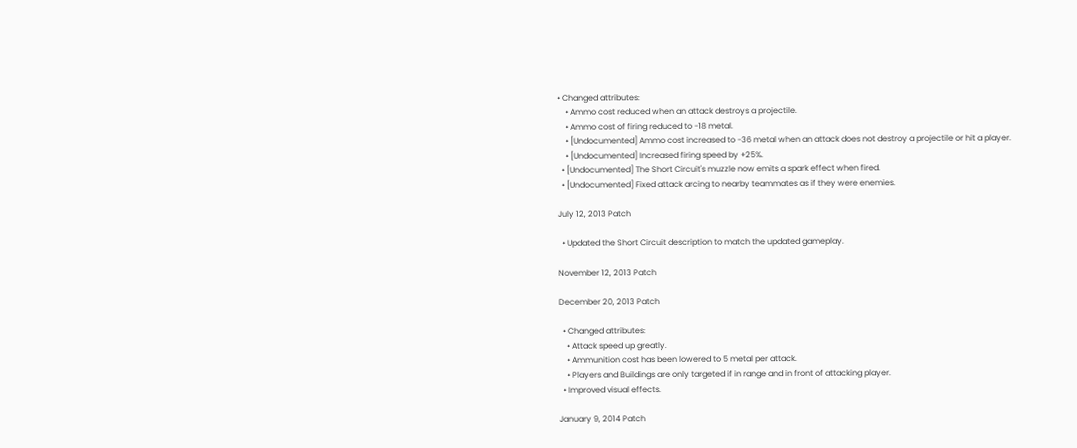• Changed attributes:
    • Ammo cost reduced when an attack destroys a projectile.
    • Ammo cost of firing reduced to -18 metal.
    • [Undocumented] Ammo cost increased to -36 metal when an attack does not destroy a projectile or hit a player.
    • [Undocumented] Increased firing speed by +25%.
  • [Undocumented] The Short Circuit's muzzle now emits a spark effect when fired.
  • [Undocumented] Fixed attack arcing to nearby teammates as if they were enemies.

July 12, 2013 Patch

  • Updated the Short Circuit description to match the updated gameplay.

November 12, 2013 Patch

December 20, 2013 Patch

  • Changed attributes:
    • Attack speed up greatly.
    • Ammunition cost has been lowered to 5 metal per attack.
    • Players and Buildings are only targeted if in range and in front of attacking player.
  • Improved visual effects.

January 9, 2014 Patch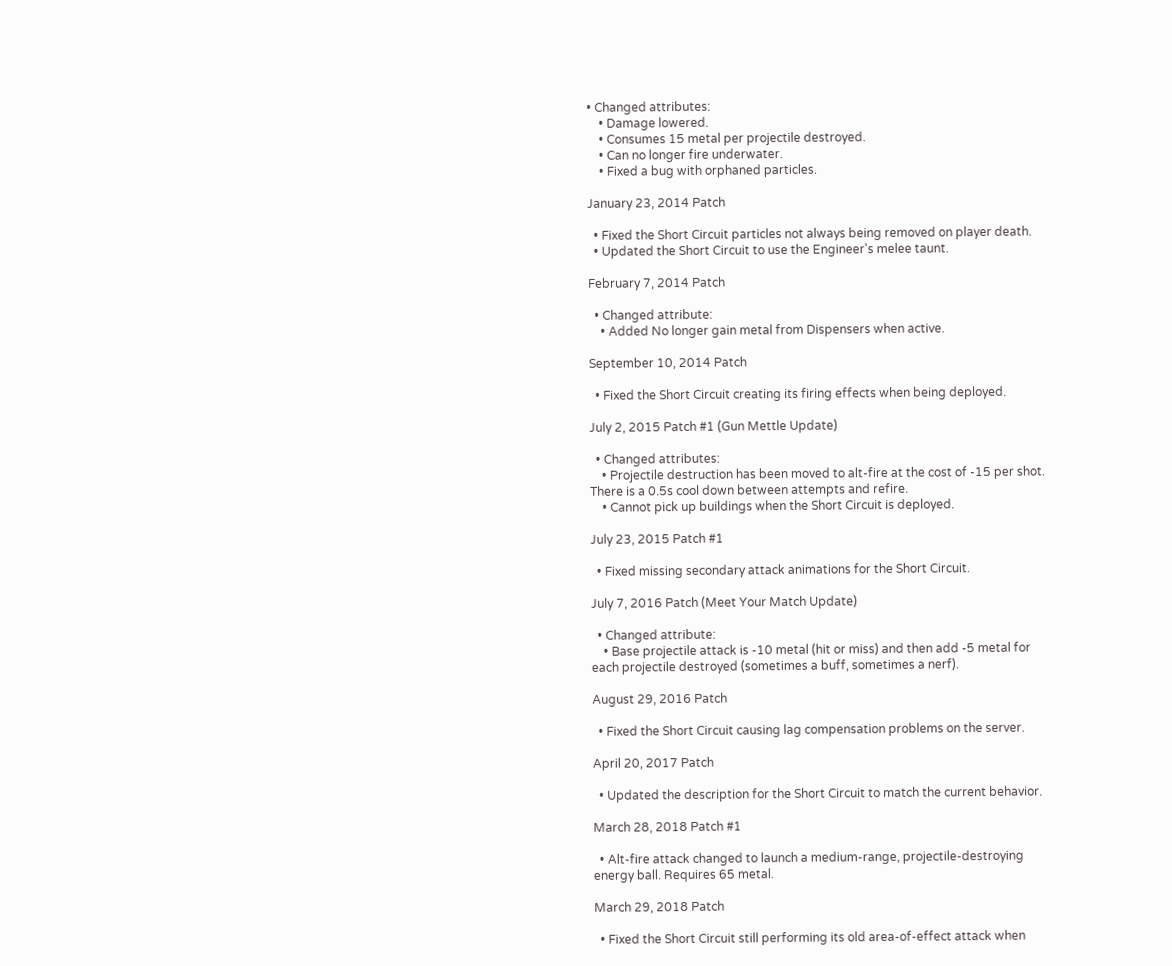• Changed attributes:
    • Damage lowered.
    • Consumes 15 metal per projectile destroyed.
    • Can no longer fire underwater.
    • Fixed a bug with orphaned particles.

January 23, 2014 Patch

  • Fixed the Short Circuit particles not always being removed on player death.
  • Updated the Short Circuit to use the Engineer's melee taunt.

February 7, 2014 Patch

  • Changed attribute:
    • Added No longer gain metal from Dispensers when active.

September 10, 2014 Patch

  • Fixed the Short Circuit creating its firing effects when being deployed.

July 2, 2015 Patch #1 (Gun Mettle Update)

  • Changed attributes:
    • Projectile destruction has been moved to alt-fire at the cost of -15 per shot. There is a 0.5s cool down between attempts and refire.
    • Cannot pick up buildings when the Short Circuit is deployed.

July 23, 2015 Patch #1

  • Fixed missing secondary attack animations for the Short Circuit.

July 7, 2016 Patch (Meet Your Match Update)

  • Changed attribute:
    • Base projectile attack is -10 metal (hit or miss) and then add -5 metal for each projectile destroyed (sometimes a buff, sometimes a nerf).

August 29, 2016 Patch

  • Fixed the Short Circuit causing lag compensation problems on the server.

April 20, 2017 Patch

  • Updated the description for the Short Circuit to match the current behavior.

March 28, 2018 Patch #1

  • Alt-fire attack changed to launch a medium-range, projectile-destroying energy ball. Requires 65 metal.

March 29, 2018 Patch

  • Fixed the Short Circuit still performing its old area-of-effect attack when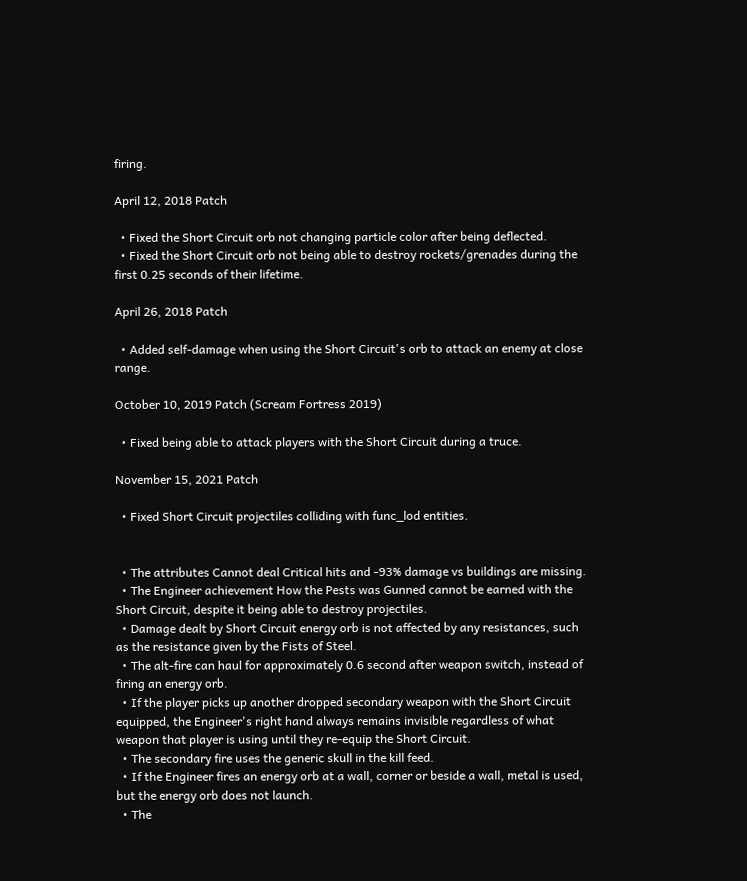firing.

April 12, 2018 Patch

  • Fixed the Short Circuit orb not changing particle color after being deflected.
  • Fixed the Short Circuit orb not being able to destroy rockets/grenades during the first 0.25 seconds of their lifetime.

April 26, 2018 Patch

  • Added self-damage when using the Short Circuit's orb to attack an enemy at close range.

October 10, 2019 Patch (Scream Fortress 2019)

  • Fixed being able to attack players with the Short Circuit during a truce.

November 15, 2021 Patch

  • Fixed Short Circuit projectiles colliding with func_lod entities.


  • The attributes Cannot deal Critical hits and -93% damage vs buildings are missing.
  • The Engineer achievement How the Pests was Gunned cannot be earned with the Short Circuit, despite it being able to destroy projectiles.
  • Damage dealt by Short Circuit energy orb is not affected by any resistances, such as the resistance given by the Fists of Steel.
  • The alt-fire can haul for approximately 0.6 second after weapon switch, instead of firing an energy orb.
  • If the player picks up another dropped secondary weapon with the Short Circuit equipped, the Engineer's right hand always remains invisible regardless of what weapon that player is using until they re-equip the Short Circuit.
  • The secondary fire uses the generic skull in the kill feed.
  • If the Engineer fires an energy orb at a wall, corner or beside a wall, metal is used, but the energy orb does not launch.
  • The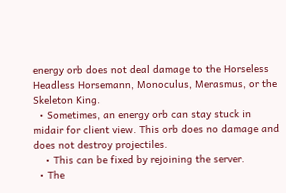energy orb does not deal damage to the Horseless Headless Horsemann, Monoculus, Merasmus, or the Skeleton King.
  • Sometimes, an energy orb can stay stuck in midair for client view. This orb does no damage and does not destroy projectiles.
    • This can be fixed by rejoining the server.
  • The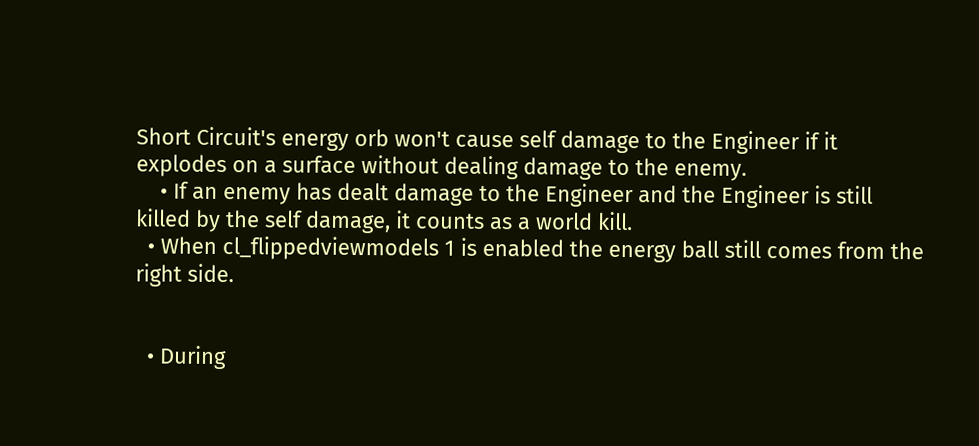Short Circuit's energy orb won't cause self damage to the Engineer if it explodes on a surface without dealing damage to the enemy.
    • If an enemy has dealt damage to the Engineer and the Engineer is still killed by the self damage, it counts as a world kill.
  • When cl_flippedviewmodels 1 is enabled the energy ball still comes from the right side.


  • During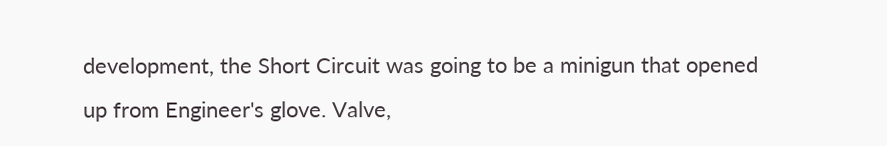development, the Short Circuit was going to be a minigun that opened up from Engineer's glove. Valve,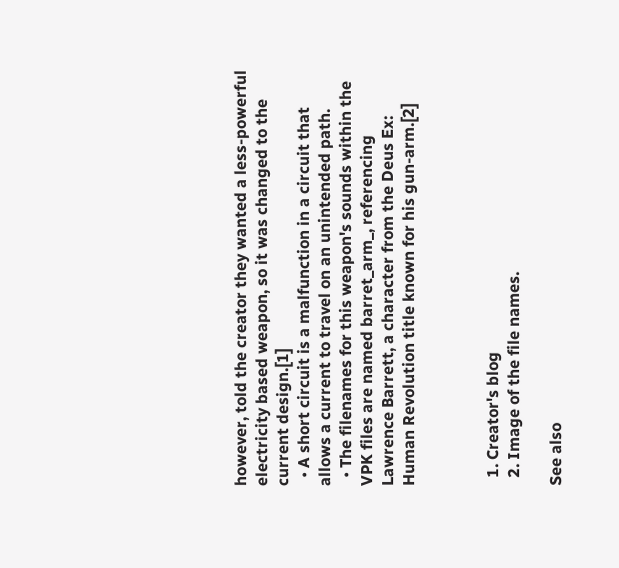however, told the creator they wanted a less-powerful electricity based weapon, so it was changed to the current design.[1]
  • A short circuit is a malfunction in a circuit that allows a current to travel on an unintended path.
  • The filenames for this weapon's sounds within the VPK files are named barret_arm_, referencing Lawrence Barrett, a character from the Deus Ex: Human Revolution title known for his gun-arm.[2]



  1. Creator's blog
  2. Image of the file names.

See also